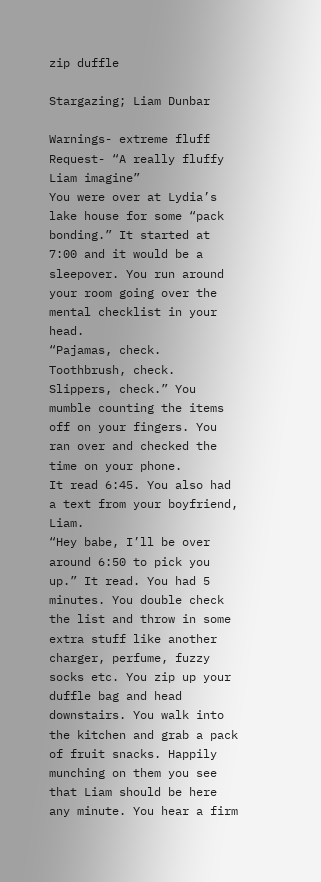zip duffle

Stargazing; Liam Dunbar

Warnings- extreme fluff
Request- “A really fluffy Liam imagine”
You were over at Lydia’s lake house for some “pack bonding.” It started at 7:00 and it would be a sleepover. You run around your room going over the mental checklist in your head.
“Pajamas, check. Toothbrush, check. Slippers, check.” You mumble counting the items off on your fingers. You ran over and checked the time on your phone.
It read 6:45. You also had a text from your boyfriend, Liam.
“Hey babe, I’ll be over around 6:50 to pick you up.” It read. You had 5 minutes. You double check the list and throw in some extra stuff like another charger, perfume, fuzzy socks etc. You zip up your duffle bag and head downstairs. You walk into the kitchen and grab a pack of fruit snacks. Happily munching on them you see that Liam should be here any minute. You hear a firm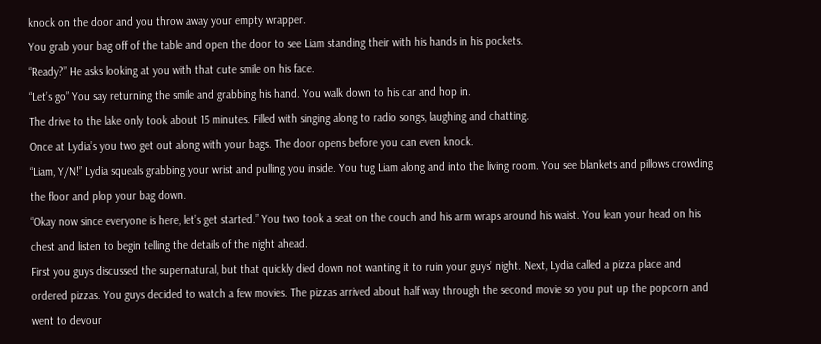knock on the door and you throw away your empty wrapper.
You grab your bag off of the table and open the door to see Liam standing their with his hands in his pockets.
“Ready?” He asks looking at you with that cute smile on his face.
“Let’s go” You say returning the smile and grabbing his hand. You walk down to his car and hop in.
The drive to the lake only took about 15 minutes. Filled with singing along to radio songs, laughing and chatting.
Once at Lydia’s you two get out along with your bags. The door opens before you can even knock.
“Liam, Y/N!” Lydia squeals grabbing your wrist and pulling you inside. You tug Liam along and into the living room. You see blankets and pillows crowding the floor and plop your bag down.
“Okay now since everyone is here, let’s get started.” You two took a seat on the couch and his arm wraps around his waist. You lean your head on his chest and listen to begin telling the details of the night ahead.
First you guys discussed the supernatural, but that quickly died down not wanting it to ruin your guys’ night. Next, Lydia called a pizza place and ordered pizzas. You guys decided to watch a few movies. The pizzas arrived about half way through the second movie so you put up the popcorn and went to devour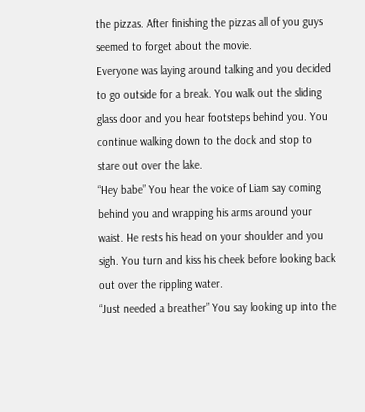the pizzas. After finishing the pizzas all of you guys seemed to forget about the movie.
Everyone was laying around talking and you decided to go outside for a break. You walk out the sliding glass door and you hear footsteps behind you. You continue walking down to the dock and stop to stare out over the lake.
“Hey babe” You hear the voice of Liam say coming behind you and wrapping his arms around your waist. He rests his head on your shoulder and you sigh. You turn and kiss his cheek before looking back out over the rippling water.
“Just needed a breather” You say looking up into the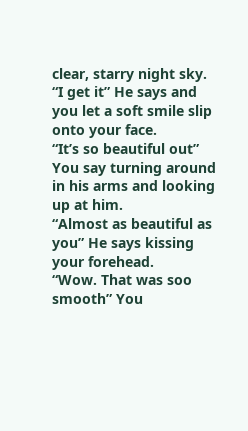clear, starry night sky.
“I get it” He says and you let a soft smile slip onto your face.
“It’s so beautiful out” You say turning around in his arms and looking up at him.
“Almost as beautiful as you” He says kissing your forehead.
“Wow. That was soo smooth” You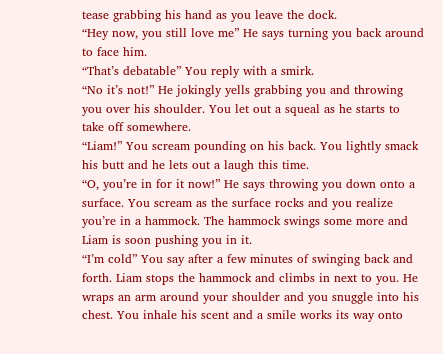tease grabbing his hand as you leave the dock.
“Hey now, you still love me” He says turning you back around to face him.
“That’s debatable” You reply with a smirk.
“No it’s not!” He jokingly yells grabbing you and throwing you over his shoulder. You let out a squeal as he starts to take off somewhere.
“Liam!” You scream pounding on his back. You lightly smack his butt and he lets out a laugh this time.
“O, you’re in for it now!” He says throwing you down onto a surface. You scream as the surface rocks and you realize you’re in a hammock. The hammock swings some more and Liam is soon pushing you in it.
“I’m cold” You say after a few minutes of swinging back and forth. Liam stops the hammock and climbs in next to you. He wraps an arm around your shoulder and you snuggle into his chest. You inhale his scent and a smile works its way onto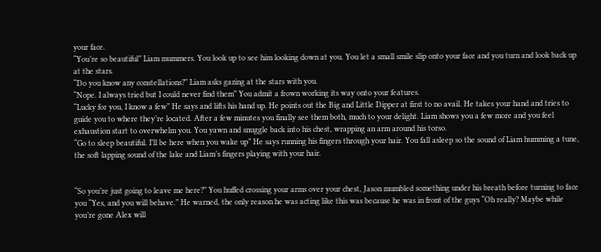your face.
“You’re so beautiful” Liam mummers. You look up to see him looking down at you. You let a small smile slip onto your face and you turn and look back up at the stars.
“Do you know any constellations?” Liam asks gazing at the stars with you.
“Nope. I always tried but I could never find them” You admit a frown working its way onto your features.
“Lucky for you, I know a few” He says and lifts his hand up. He points out the Big and Little Dipper at first to no avail. He takes your hand and tries to guide you to where they’re located. After a few minutes you finally see them both, much to your delight. Liam shows you a few more and you feel exhaustion start to overwhelm you. You yawn and snuggle back into his chest, wrapping an arm around his torso.
“Go to sleep beautiful. I’ll be here when you wake up” He says running his fingers through your hair. You fall asleep so the sound of Liam humming a tune, the soft lapping sound of the lake and Liam’s fingers playing with your hair.


“So you’re just going to leave me here?” You huffed crossing your arms over your chest, Jason mumbled something under his breath before turning to face you “Yes, and you will behave.” He warned, the only reason he was acting like this was because he was in front of the guys “Oh really? Maybe while you’re gone Alex will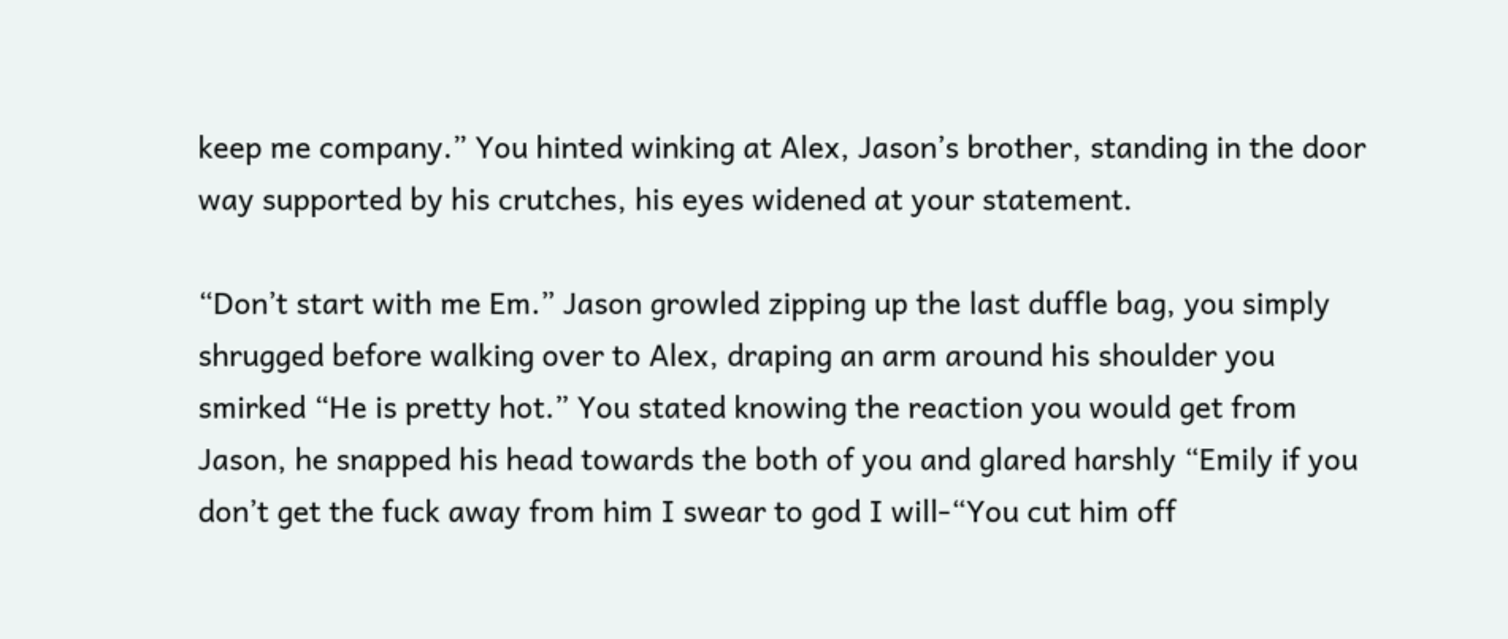keep me company.” You hinted winking at Alex, Jason’s brother, standing in the door way supported by his crutches, his eyes widened at your statement.

“Don’t start with me Em.” Jason growled zipping up the last duffle bag, you simply shrugged before walking over to Alex, draping an arm around his shoulder you smirked “He is pretty hot.” You stated knowing the reaction you would get from Jason, he snapped his head towards the both of you and glared harshly “Emily if you don’t get the fuck away from him I swear to god I will-“You cut him off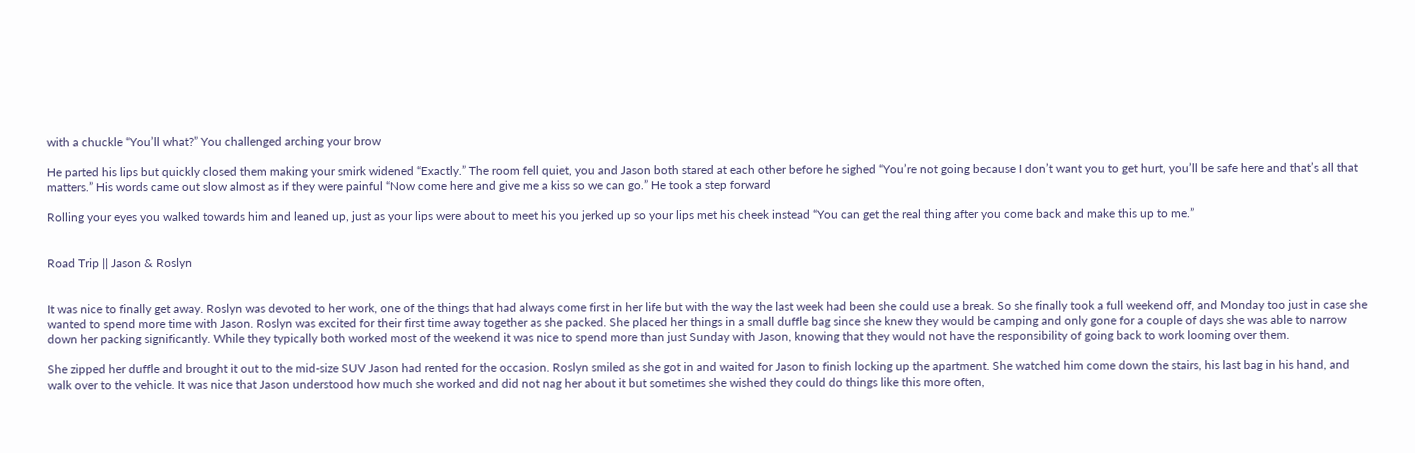with a chuckle “You’ll what?” You challenged arching your brow

He parted his lips but quickly closed them making your smirk widened “Exactly.” The room fell quiet, you and Jason both stared at each other before he sighed “You’re not going because I don’t want you to get hurt, you’ll be safe here and that’s all that matters.” His words came out slow almost as if they were painful “Now come here and give me a kiss so we can go.” He took a step forward

Rolling your eyes you walked towards him and leaned up, just as your lips were about to meet his you jerked up so your lips met his cheek instead “You can get the real thing after you come back and make this up to me.”


Road Trip || Jason & Roslyn


It was nice to finally get away. Roslyn was devoted to her work, one of the things that had always come first in her life but with the way the last week had been she could use a break. So she finally took a full weekend off, and Monday too just in case she wanted to spend more time with Jason. Roslyn was excited for their first time away together as she packed. She placed her things in a small duffle bag since she knew they would be camping and only gone for a couple of days she was able to narrow down her packing significantly. While they typically both worked most of the weekend it was nice to spend more than just Sunday with Jason, knowing that they would not have the responsibility of going back to work looming over them.

She zipped her duffle and brought it out to the mid-size SUV Jason had rented for the occasion. Roslyn smiled as she got in and waited for Jason to finish locking up the apartment. She watched him come down the stairs, his last bag in his hand, and walk over to the vehicle. It was nice that Jason understood how much she worked and did not nag her about it but sometimes she wished they could do things like this more often,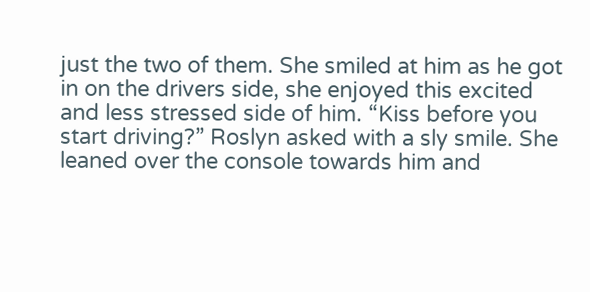just the two of them. She smiled at him as he got in on the drivers side, she enjoyed this excited and less stressed side of him. “Kiss before you start driving?” Roslyn asked with a sly smile. She leaned over the console towards him and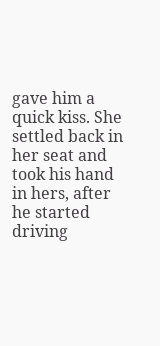gave him a quick kiss. She settled back in her seat and took his hand in hers, after he started driving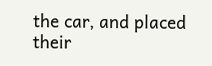the car, and placed their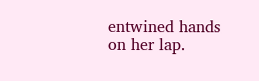entwined hands on her lap.